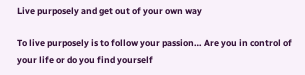Live purposely and get out of your own way

To live purposely is to follow your passion… Are you in control of your life or do you find yourself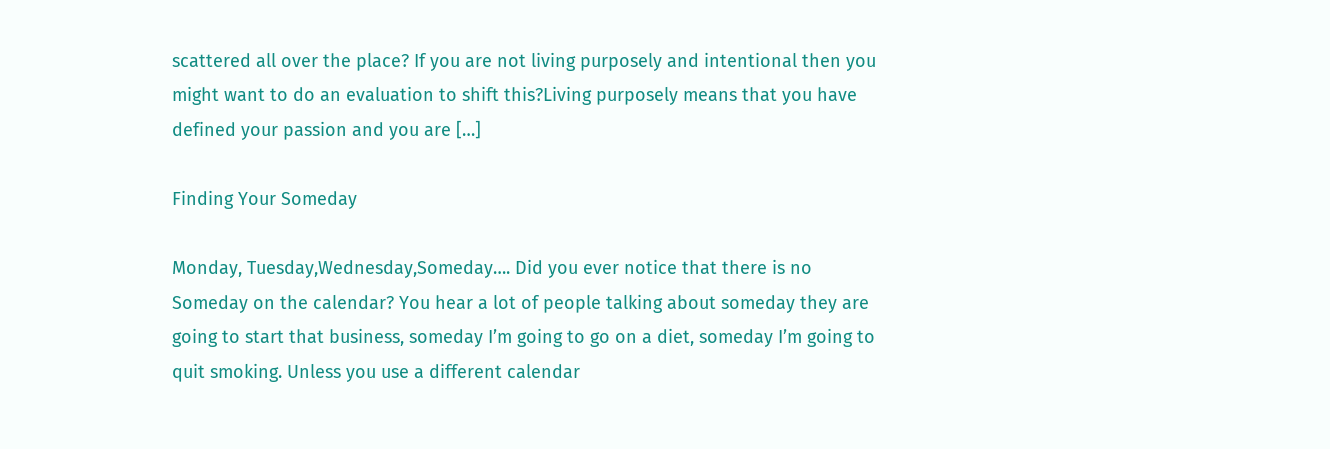scattered all over the place? If you are not living purposely and intentional then you might want to do an evaluation to shift this?Living purposely means that you have defined your passion and you are […]

Finding Your Someday

Monday, Tuesday,Wednesday,Someday…. Did you ever notice that there is no Someday on the calendar? You hear a lot of people talking about someday they are going to start that business, someday I’m going to go on a diet, someday I’m going to quit smoking. Unless you use a different calendar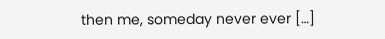then me, someday never ever […]